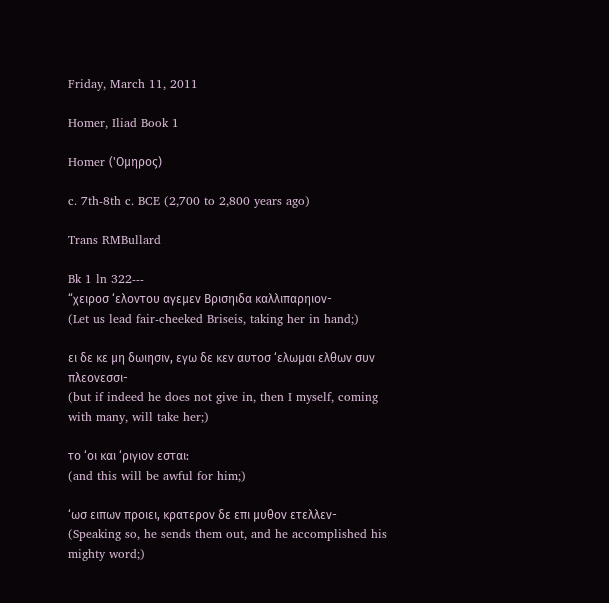Friday, March 11, 2011

Homer, Iliad Book 1

Homer ('Ομηρος)

c. 7th-8th c. BCE (2,700 to 2,800 years ago)

Trans RMBullard

Bk 1 ln 322---
“χειροσ ‘ελοντου αγεμεν Βρισηιδα καλλιπαρηιον-
(Let us lead fair-cheeked Briseis, taking her in hand;)

ει δε κε μη δωιησιν, εγω δε κεν αυτοσ ‘ελωμαι ελθων συν πλεονεσσι-
(but if indeed he does not give in, then I myself, coming with many, will take her;)

το ‘οι και ‘ριγιον εσται:
(and this will be awful for him;)

‘ωσ ειπων προιει, κρατερον δε επι μυθον ετελλεν-
(Speaking so, he sends them out, and he accomplished his mighty word;)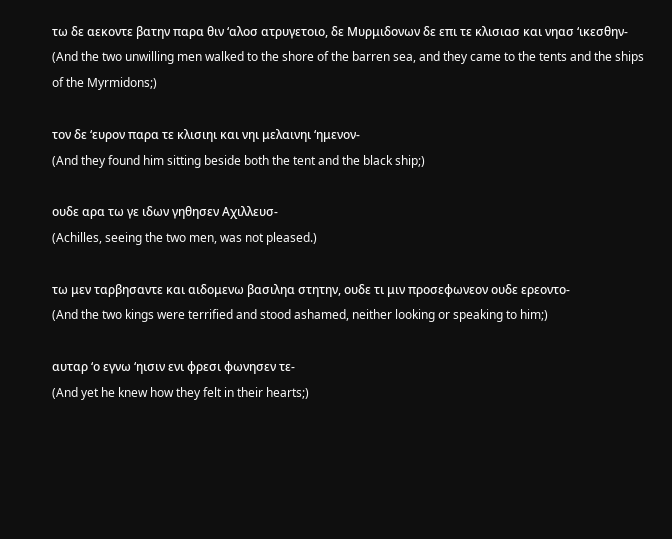τω δε αεκοντε βατην παρα θιν ‘αλοσ ατρυγετοιο, δε Μυρμιδονων δε επι τε κλισιασ και νηασ ‘ικεσθην-
(And the two unwilling men walked to the shore of the barren sea, and they came to the tents and the ships of the Myrmidons;)

τον δε ‘ευρον παρα τε κλισιηι και νηι μελαινηι ‘ημενον-
(And they found him sitting beside both the tent and the black ship;)

ουδε αρα τω γε ιδων γηθησεν Αχιλλευσ-
(Achilles, seeing the two men, was not pleased.)

τω μεν ταρβησαντε και αιδομενω βασιληα στητην, ουδε τι μιν προσεφωνεον ουδε ερεοντο-
(And the two kings were terrified and stood ashamed, neither looking or speaking to him;)

αυταρ ‘ο εγνω ‘ηισιν ενι φρεσι φωνησεν τε-
(And yet he knew how they felt in their hearts;)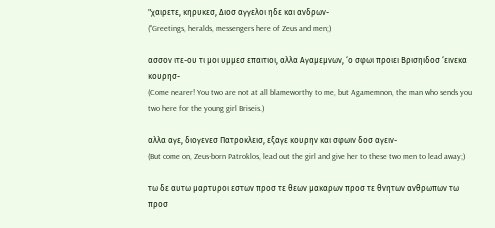"χαιρετε, κηρυκεσ, Διοσ αγγελοι ηδε και ανδρων-
("Greetings, heralds, messengers here of Zeus and men;)

ασσον ιτε-ου τι μοι υμμεσ επαιτιοι, αλλα Αγαμεμνων, ‘ο σφωι προιει Βρισηιδοσ ‘εινεκα κουρησ-
(Come nearer! You two are not at all blameworthy to me, but Agamemnon, the man who sends you two here for the young girl Briseis.)

αλλα αγε, διογενεσ Πατροκλεισ, εξαγε κουρην και σφωιν δοσ αγειν-
(But come on, Zeus-born Patroklos, lead out the girl and give her to these two men to lead away;)

τω δε αυτω μαρτυροι εστων προσ τε θεων μακαρων προσ τε θνητων ανθρωπων τω προσ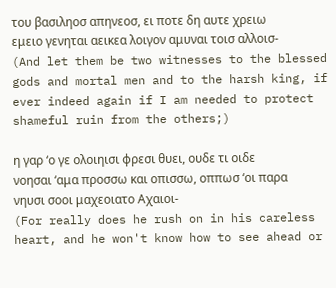του βασιληοσ απηνεοσ, ει ποτε δη αυτε χρειω εμειο γενηται αεικεα λοιγον αμυναι τοισ αλλοισ-
(And let them be two witnesses to the blessed gods and mortal men and to the harsh king, if ever indeed again if I am needed to protect shameful ruin from the others;)

η γαρ ‘ο γε ολοιηισι φρεσι θυει, ουδε τι οιδε νοησαι ‘αμα προσσω και οπισσω, οππωσ ‘οι παρα νηυσι σοοι μαχεοιατο Αχαιοι-
(For really does he rush on in his careless heart, and he won't know how to see ahead or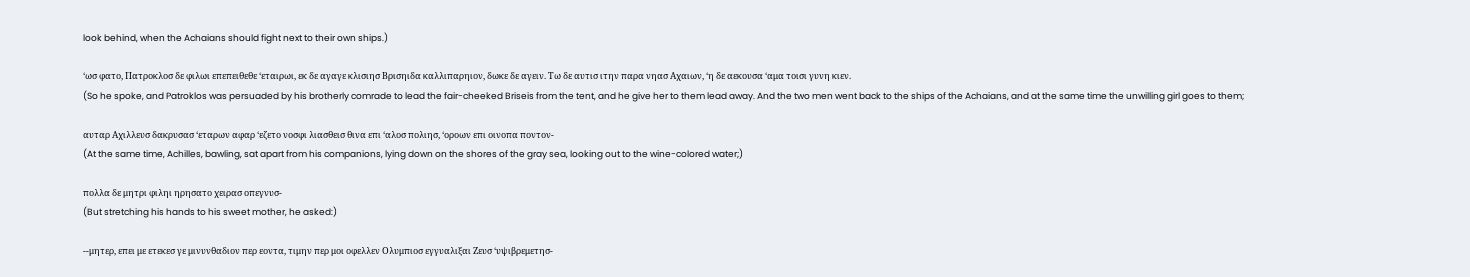look behind, when the Achaians should fight next to their own ships.)

‘ωσ φατο, Πατροκλοσ δε φιλωι επεπειθεθε ‘εταιρωι, εκ δε αγαγε κλισιησ Βρισηιδα καλλιπαρηιον, δωκε δε αγειν. Τω δε αυτισ ιτην παρα νηασ Αχαιων, ‘η δε αεκουσα ‘αμα τοισι γυνη κιεν.
(So he spoke, and Patroklos was persuaded by his brotherly comrade to lead the fair-cheeked Briseis from the tent, and he give her to them lead away. And the two men went back to the ships of the Achaians, and at the same time the unwilling girl goes to them;

αυταρ Αχιλλευσ δακρυσασ ‘εταρων αφαρ ‘εζετο νοσφι λιασθεισ θινα επι ‘αλοσ πολιησ, ‘οροων επι οινοπα ποντον-
(At the same time, Achilles, bawling, sat apart from his companions, lying down on the shores of the gray sea, looking out to the wine-colored water;)

πολλα δε μητρι φιληι ηρησατο χειρασ οπεγνυσ-
(But stretching his hands to his sweet mother, he asked:)

--μητερ, επει με ετεκεσ γε μινυνθαδιον περ εοντα, τιμην περ μοι οφελλεν Ολυμπιοσ εγγυαλιξαι Ζευσ ‘υψιβρεμετησ-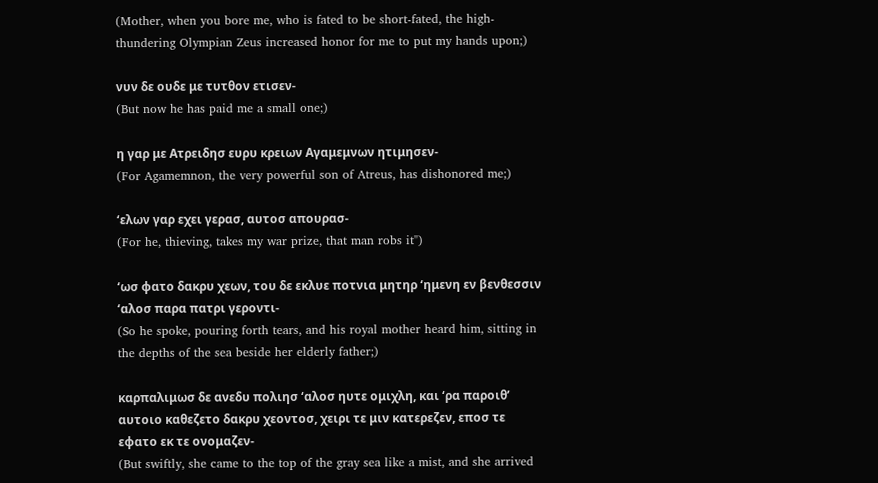(Mother, when you bore me, who is fated to be short-fated, the high-thundering Olympian Zeus increased honor for me to put my hands upon;)

νυν δε ουδε με τυτθον ετισεν-
(But now he has paid me a small one;)

η γαρ με Ατρειδησ ευρυ κρειων Αγαμεμνων ητιμησεν-
(For Agamemnon, the very powerful son of Atreus, has dishonored me;)

‘ελων γαρ εχει γερασ, αυτοσ απουρασ-
(For he, thieving, takes my war prize, that man robs it")

‘ωσ φατο δακρυ χεων, του δε εκλυε ποτνια μητηρ ‘ημενη εν βενθεσσιν ‘αλοσ παρα πατρι γεροντι-
(So he spoke, pouring forth tears, and his royal mother heard him, sitting in the depths of the sea beside her elderly father;)

καρπαλιμωσ δε ανεδυ πολιησ ‘αλοσ ηυτε ομιχλη, και ‘ρα παροιθ’ αυτοιο καθεζετο δακρυ χεοντοσ, χειρι τε μιν κατερεζεν, εποσ τε εφατο εκ τε ονομαζεν-
(But swiftly, she came to the top of the gray sea like a mist, and she arrived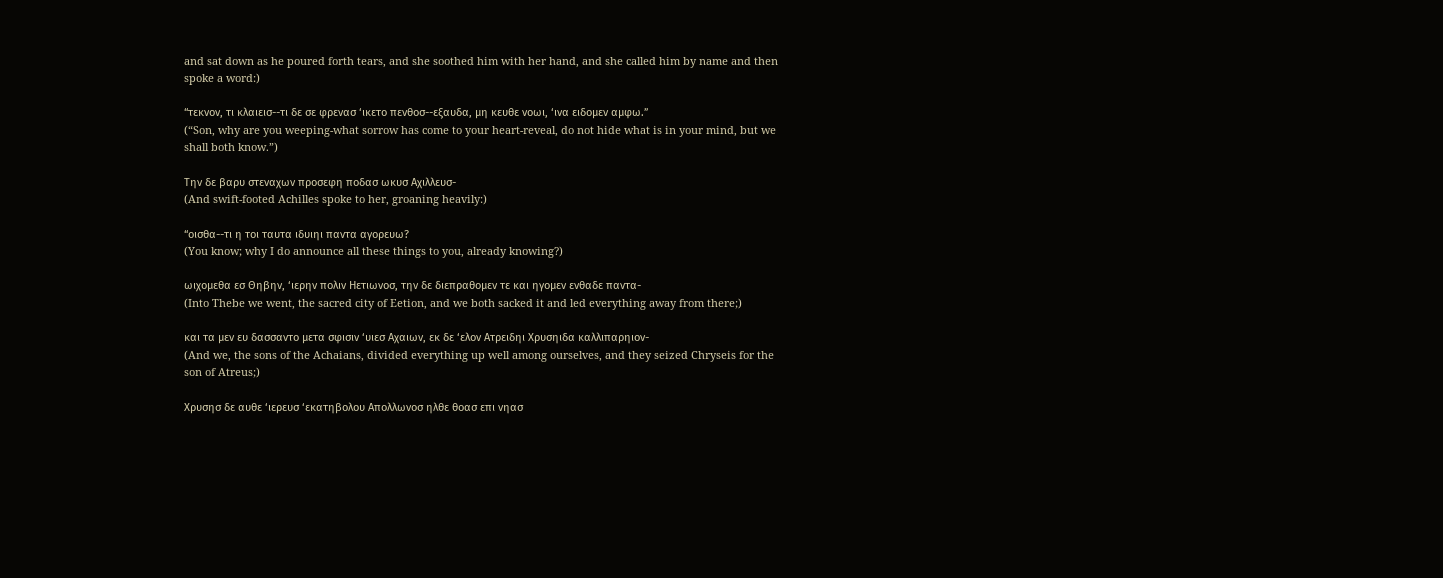and sat down as he poured forth tears, and she soothed him with her hand, and she called him by name and then spoke a word:)

“τεκνον, τι κλαιεισ--τι δε σε φρενασ ‘ικετο πενθοσ--εξαυδα, μη κευθε νοωι, ‘ινα ειδομεν αμφω.”
(“Son, why are you weeping-what sorrow has come to your heart-reveal, do not hide what is in your mind, but we shall both know.”)

Την δε βαρυ στεναχων προσεφη ποδασ ωκυσ Αχιλλευσ-
(And swift-footed Achilles spoke to her, groaning heavily:)

“οισθα--τι η τοι ταυτα ιδυιηι παντα αγορευω?
(You know; why I do announce all these things to you, already knowing?)

ωιχομεθα εσ Θηβην, ‘ιερην πολιν Ηετιωνοσ, την δε διεπραθομεν τε και ηγομεν ενθαδε παντα-
(Into Thebe we went, the sacred city of Eetion, and we both sacked it and led everything away from there;)

και τα μεν ευ δασσαντο μετα σφισιν ‘υιεσ Αχαιων, εκ δε ‘ελον Ατρειδηι Χρυσηιδα καλλιπαρηιον-
(And we, the sons of the Achaians, divided everything up well among ourselves, and they seized Chryseis for the son of Atreus;)

Χρυσησ δε αυθε ‘ιερευσ ‘εκατηβολου Απολλωνοσ ηλθε θοασ επι νηασ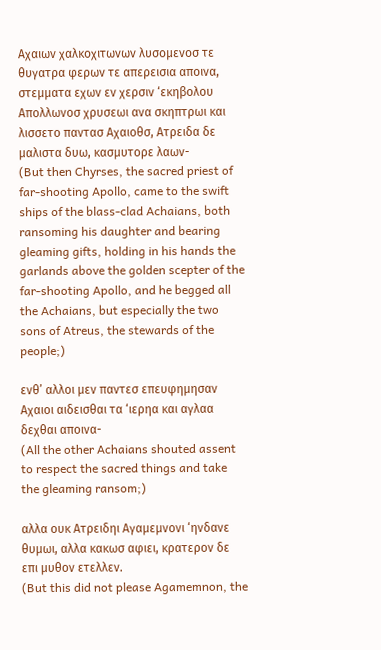Αχαιων χαλκοχιτωνων λυσομενοσ τε θυγατρα φερων τε απερεισια αποινα, στεμματα εχων εν χερσιν ‘εκηβολου Απολλωνοσ χρυσεωι ανα σκηπτρωι και λισσετο παντασ Αχαιοθσ, Ατρειδα δε μαλιστα δυω, κασμυτορε λαων-
(But then Chyrses, the sacred priest of far-shooting Apollo, came to the swift ships of the blass-clad Achaians, both ransoming his daughter and bearing gleaming gifts, holding in his hands the garlands above the golden scepter of the far-shooting Apollo, and he begged all the Achaians, but especially the two sons of Atreus, the stewards of the people;)

ενθ’ αλλοι μεν παντεσ επευφημησαν Αχαιοι αιδεισθαι τα ‘ιερηα και αγλαα δεχθαι αποινα-
(All the other Achaians shouted assent to respect the sacred things and take the gleaming ransom;)

αλλα ουκ Ατρειδηι Αγαμεμνονι ‘ηνδανε θυμωι, αλλα κακωσ αφιει, κρατερον δε επι μυθον ετελλεν.
(But this did not please Agamemnon, the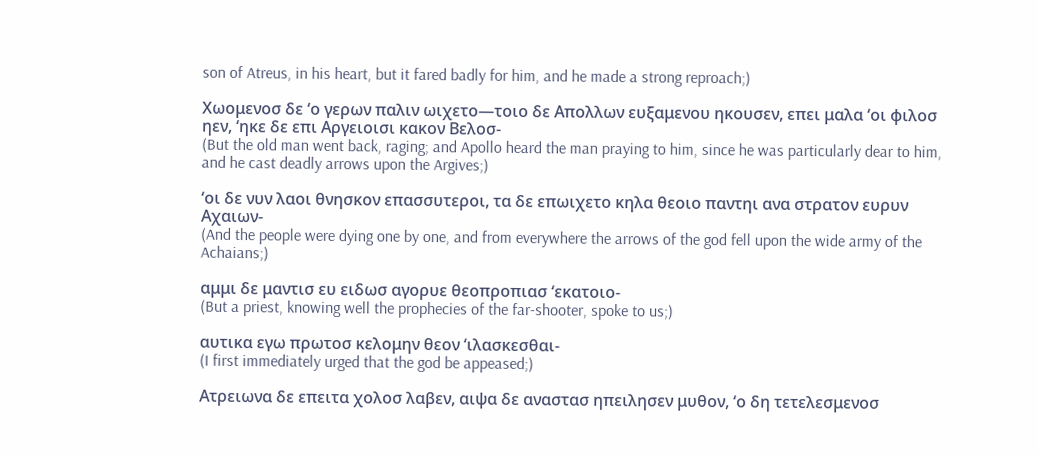son of Atreus, in his heart, but it fared badly for him, and he made a strong reproach;)

Χωομενοσ δε ‘ο γερων παλιν ωιχετο—τοιο δε Απολλων ευξαμενου ηκουσεν, επει μαλα ‘οι φιλοσ ηεν, ‘ηκε δε επι Αργειοισι κακον Βελοσ-
(But the old man went back, raging; and Apollo heard the man praying to him, since he was particularly dear to him, and he cast deadly arrows upon the Argives;)

‘οι δε νυν λαοι θνησκον επασσυτεροι, τα δε επωιχετο κηλα θεοιο παντηι ανα στρατον ευρυν Αχαιων-
(And the people were dying one by one, and from everywhere the arrows of the god fell upon the wide army of the Achaians;)

αμμι δε μαντισ ευ ειδωσ αγορυε θεοπροπιασ ‘εκατοιο-
(But a priest, knowing well the prophecies of the far-shooter, spoke to us;)

αυτικα εγω πρωτοσ κελομην θεον ‘ιλασκεσθαι-
(I first immediately urged that the god be appeased;)

Ατρειωνα δε επειτα χολοσ λαβεν, αιψα δε αναστασ ηπειλησεν μυθον, ‘ο δη τετελεσμενοσ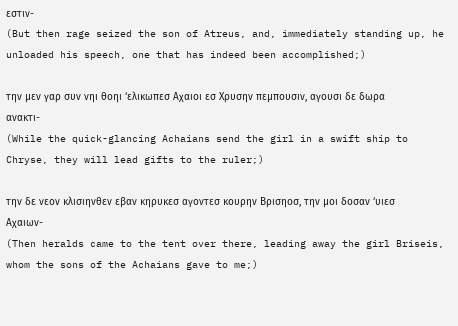εστιν-
(But then rage seized the son of Atreus, and, immediately standing up, he unloaded his speech, one that has indeed been accomplished;)

την μεν γαρ συν νηι θοηι ‘ελικωπεσ Αχαιοι εσ Χρυσην πεμπουσιν, αγουσι δε δωρα ανακτι-
(While the quick-glancing Achaians send the girl in a swift ship to Chryse, they will lead gifts to the ruler;)

την δε νεον κλισιηνθεν εβαν κηρυκεσ αγοντεσ κουρην Βρισηοσ, την μοι δοσαν ‘υιεσ Αχαιων-
(Then heralds came to the tent over there, leading away the girl Briseis, whom the sons of the Achaians gave to me;)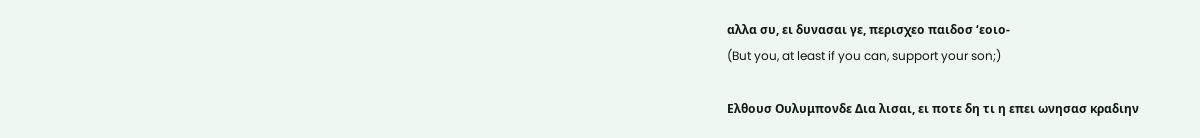αλλα συ, ει δυνασαι γε, περισχεο παιδοσ ‘εοιο-
(But you, at least if you can, support your son;)

Ελθουσ Ουλυμπονδε Δια λισαι, ει ποτε δη τι η επει ωνησασ κραδιην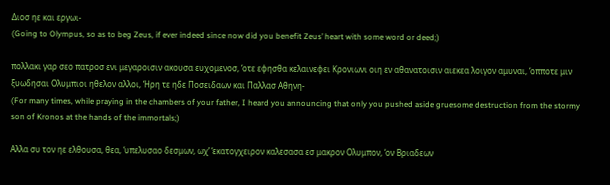Διοσ ηε και εργωι-
(Going to Olympus, so as to beg Zeus, if ever indeed since now did you benefit Zeus’ heart with some word or deed;)

πολλακι γαρ σεο πατροσ ενι μεγαροισιν ακουσα ευχομενοσ, ‘οτε εφησθα κελαινεφει Κρονιωνι οιη εν αθανατοισιν αιεκεα λοιγον αμυναι, ‘οπποτε μιν ξυωδησαι Ολυμπιοι ηθελον αλλοι, ‘Ηρη τε ηδε Ποσειδαων και Παλλασ Αθηνη-
(For many times, while praying in the chambers of your father, I heard you announcing that only you pushed aside gruesome destruction from the stormy son of Kronos at the hands of the immortals;)

Αλλα συ τον ηε ελθουσα, θεα, ‘υπελυσαο δεσμων, ωχ’ ‘εκατογχειρον καλεσασα εσ μακρον Ολυμπον, ‘ον Βριαδεων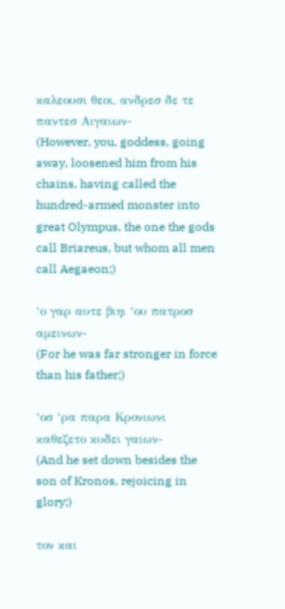καλεουσι θεοι, ανδρεσ δε τε παντεσ Αιγαιων-
(However, you, goddess, going away, loosened him from his chains, having called the hundred-armed monster into great Olympus, the one the gods call Briareus, but whom all men call Aegaeon;)

‘ο γαρ αυτε βιηι ‘ου πατροσ αμεινων-
(For he was far stronger in force than his father;)

‘οσ ‘ρα παρα Κρονιωνι καθεζετο κυδει γαιων-
(And he set down besides the son of Kronos, rejoicing in glory;)

τον και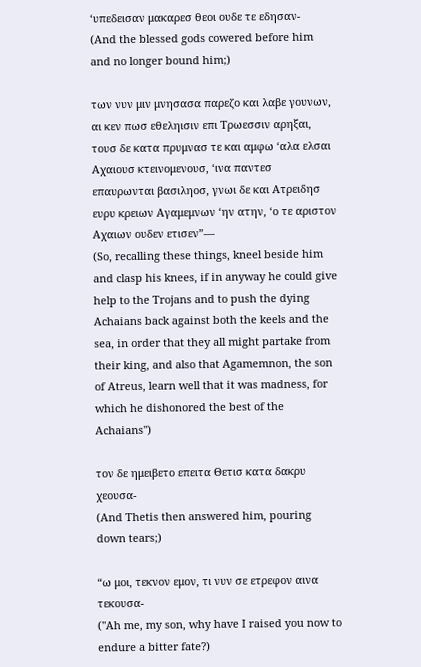‘υπεδεισαν μακαρεσ θεοι ουδε τε εδησαν-
(And the blessed gods cowered before him and no longer bound him;)

των νυν μιν μνησασα παρεζο και λαβε γουνων, αι κεν πωσ εθεληισιν επι Τρωεσσιν αρηξαι, τουσ δε κατα πρυμνασ τε και αμφω ‘αλα ελσαι Αχαιουσ κτεινομενουσ, ‘ινα παντεσ επαυρωνται βασιληοσ, γνωι δε και Ατρειδησ ευρυ κρειων Αγαμεμνων ‘ην ατην, ‘ο τε αριστον Αχαιων ουδεν ετισεν”—
(So, recalling these things, kneel beside him and clasp his knees, if in anyway he could give help to the Trojans and to push the dying Achaians back against both the keels and the sea, in order that they all might partake from their king, and also that Agamemnon, the son of Atreus, learn well that it was madness, for which he dishonored the best of the Achaians")

τον δε ημειβετο επειτα Θετισ κατα δακρυ χεουσα-
(And Thetis then answered him, pouring down tears;)

“ω μοι, τεκνον εμον, τι νυν σε ετρεφον αινα τεκουσα-
("Ah me, my son, why have I raised you now to endure a bitter fate?)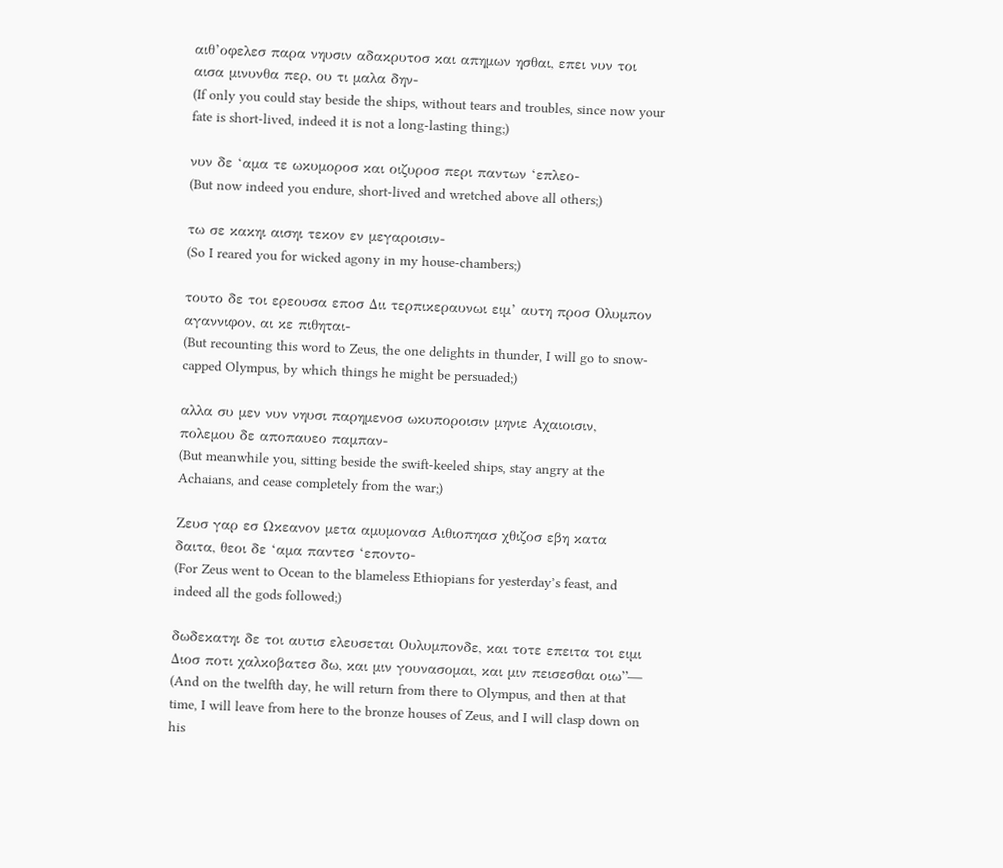αιθ’οφελεσ παρα νηυσιν αδακρυτοσ και απημων ησθαι, επει νυν τοι αισα μινυνθα περ, ου τι μαλα δην-
(If only you could stay beside the ships, without tears and troubles, since now your fate is short-lived, indeed it is not a long-lasting thing;)

νυν δε ‘αμα τε ωκυμοροσ και οιζυροσ περι παντων ‘επλεο-
(But now indeed you endure, short-lived and wretched above all others;)

τω σε κακηι αισηι τεκον εν μεγαροισιν-
(So I reared you for wicked agony in my house-chambers;)

τουτο δε τοι ερεουσα εποσ Διι τερπικεραυνωι ειμ’ αυτη προσ Ολυμπον αγαννιφον, αι κε πιθηται-
(But recounting this word to Zeus, the one delights in thunder, I will go to snow-capped Olympus, by which things he might be persuaded;)

αλλα συ μεν νυν νηυσι παρημενοσ ωκυποροισιν μηνιε Αχαιοισιν, πολεμου δε αποπαυεο παμπαν-
(But meanwhile you, sitting beside the swift-keeled ships, stay angry at the Achaians, and cease completely from the war;)

Ζευσ γαρ εσ Ωκεανον μετα αμυμονασ Αιθιοπηασ χθιζοσ εβη κατα δαιτα, θεοι δε ‘αμα παντεσ ‘εποντο-
(For Zeus went to Ocean to the blameless Ethiopians for yesterday’s feast, and indeed all the gods followed;)

δωδεκατηι δε τοι αυτισ ελευσεται Ουλυμπονδε, και τοτε επειτα τοι ειμι Διοσ ποτι χαλκοβατεσ δω, και μιν γουνασομαι, και μιν πεισεσθαι οιω”—
(And on the twelfth day, he will return from there to Olympus, and then at that time, I will leave from here to the bronze houses of Zeus, and I will clasp down on his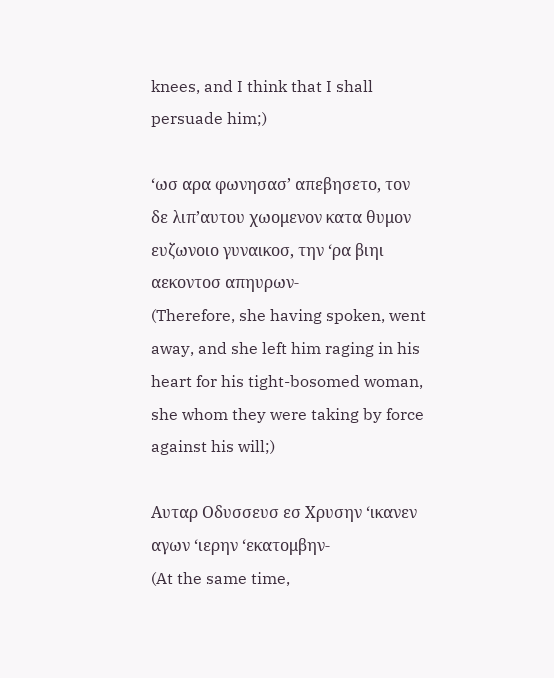knees, and I think that I shall persuade him;)

‘ωσ αρα φωνησασ’ απεβησετο, τον δε λιπ’αυτου χωομενον κατα θυμον ευζωνοιο γυναικοσ, την ‘ρα βιηι αεκοντοσ απηυρων-
(Therefore, she having spoken, went away, and she left him raging in his heart for his tight-bosomed woman, she whom they were taking by force against his will;)

Αυταρ Οδυσσευσ εσ Χρυσην ‘ικανεν αγων ‘ιερην ‘εκατομβην-
(At the same time,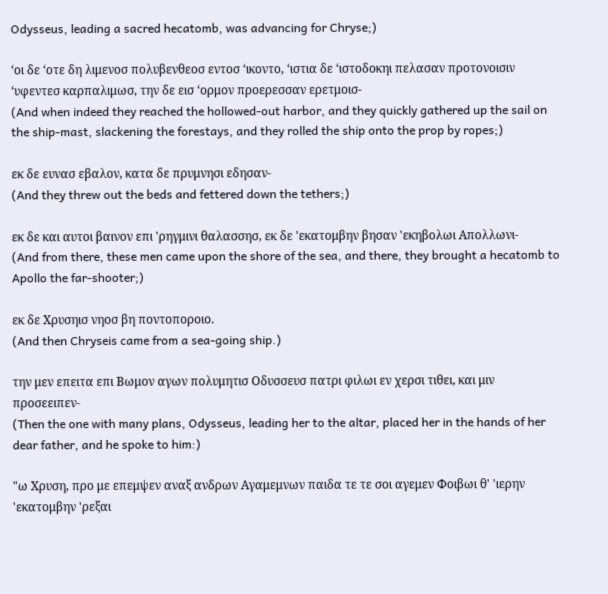Odysseus, leading a sacred hecatomb, was advancing for Chryse;)

‘οι δε ‘οτε δη λιμενοσ πολυβενθεοσ εντοσ ‘ικοντο, ‘ιστια δε ‘ιστοδοκηι πελασαν προτονοισιν ‘υφεντεσ καρπαλιμωσ, την δε εισ ‘ορμον προερεσσαν ερετμοισ-
(And when indeed they reached the hollowed-out harbor, and they quickly gathered up the sail on the ship-mast, slackening the forestays, and they rolled the ship onto the prop by ropes;)

εκ δε ευνασ εβαλον, κατα δε πρυμνησι εδησαν-
(And they threw out the beds and fettered down the tethers;)

εκ δε και αυτοι βαινον επι 'ρηγμινι θαλασσησ, εκ δε 'εκατομβην βησαν 'εκηβολωι Απολλωνι-
(And from there, these men came upon the shore of the sea, and there, they brought a hecatomb to Apollo the far-shooter;)

εκ δε Χρυσηισ νηοσ βη ποντοποροιο.
(And then Chryseis came from a sea-going ship.)

την μεν επειτα επι Βωμον αγων πολυμητισ Οδυσσευσ πατρι φιλωι εν χερσι τιθει, και μιν προσεειπεν-
(Then the one with many plans, Odysseus, leading her to the altar, placed her in the hands of her dear father, and he spoke to him:)

"ω Χρυση, προ με επεμψεν αναξ ανδρων Αγαμεμνων παιδα τε τε σοι αγεμεν Φοιβωι θ' 'ιερην 'εκατομβην 'ρεξαι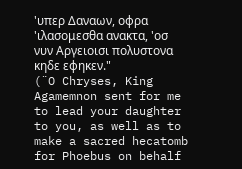'υπερ Δαναων, οφρα 'ιλασομεσθα ανακτα, 'οσ νυν Αργειοισι πολυστονα κηδε εφηκεν."
(¨O Chryses, King Agamemnon sent for me to lead your daughter to you, as well as to make a sacred hecatomb for Phoebus on behalf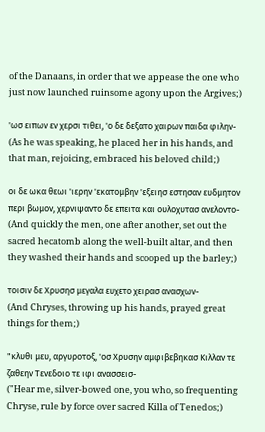of the Danaans, in order that we appease the one who just now launched ruinsome agony upon the Argives;)

'ωσ ειπων εν χερσι τιθει, 'ο δε δεξατο χαιρων παιδα φιλην-
(As he was speaking, he placed her in his hands, and that man, rejoicing, embraced his beloved child;)

οι δε ωκα θεωι 'ιερην 'εκατομβην 'εξειησ εστησαν ευδμητον περι βωμον, χερνιψαντο δε επειτα και ουλοχυτασ ανελοντο-
(And quickly the men, one after another, set out the sacred hecatomb along the well-built altar, and then they washed their hands and scooped up the barley;)

τοισιν δε Χρυσησ μεγαλα ευχετο χειρασ ανασχων-
(And Chryses, throwing up his hands, prayed great things for them;)

"κλυθι μευ, αργυροτοξ, 'οσ Χρυσην αμφιβεβηκασ Κιλλαν τε ζαθεην Τενεδοιο τε ιφι ανασσεισ-
("Hear me, silver-bowed one, you who, so frequenting Chryse, rule by force over sacred Killa of Tenedos;)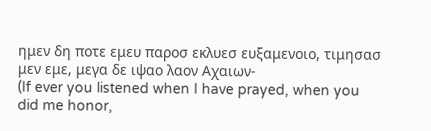ημεν δη ποτε εμευ παροσ εκλυεσ ευξαμενοιο, τιμησασ μεν εμε, μεγα δε ιψαο λαον Αχαιων-
(If ever you listened when I have prayed, when you did me honor,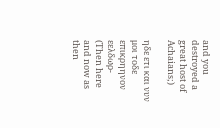and you destroyed a great host of Achaians;)

ηδε ετι και νυν μοι τοδε επικρηηνον εελδωρ-
(Then here and now as then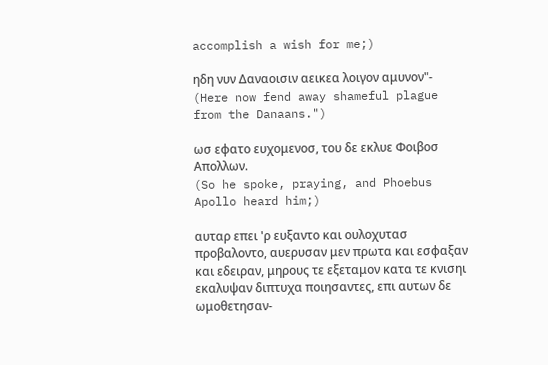accomplish a wish for me;)

ηδη νυν Δαναοισιν αεικεα λοιγον αμυνον"-
(Here now fend away shameful plague from the Danaans.")

ωσ εφατο ευχομενοσ, του δε εκλυε Φοιβοσ Απολλων.
(So he spoke, praying, and Phoebus Apollo heard him;)

αυταρ επει 'ρ ευξαντο και ουλοχυτασ προβαλοντο, αυερυσαν μεν πρωτα και εσφαξαν και εδειραν, μηρους τε εξεταμον κατα τε κνισηι εκαλυψαν διπτυχα ποιησαντες, επι αυτων δε ωμοθετησαν-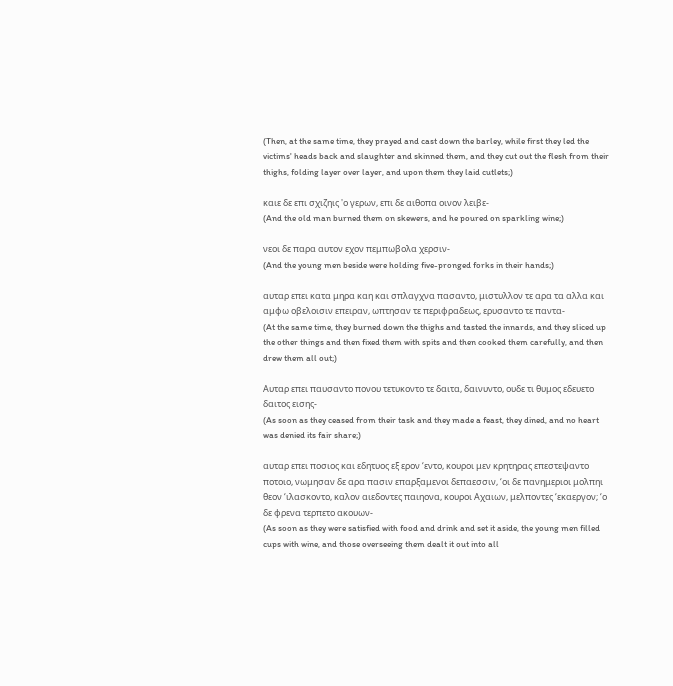(Then, at the same time, they prayed and cast down the barley, while first they led the victims' heads back and slaughter and skinned them, and they cut out the flesh from their thighs, folding layer over layer, and upon them they laid cutlets;)

καιε δε επι σχιζηις 'ο γερων, επι δε αιθοπα οινον λειβε-
(And the old man burned them on skewers, and he poured on sparkling wine;)

νεοι δε παρα αυτον εχον πεμπωβολα χερσιν-
(And the young men beside were holding five-pronged forks in their hands;)

αυταρ επει κατα μηρα καη και σπλαγχνα πασαντο, μιστυλλον τε αρα τα αλλα και αμφω οβελοισιν επειραν, ωπτησαν τε περιφραδεως, ερυσαντο τε παντα-
(At the same time, they burned down the thighs and tasted the innards, and they sliced up the other things and then fixed them with spits and then cooked them carefully, and then drew them all out;)

Αυταρ επει παυσαντο πονου τετυκοντο τε δαιτα, δαινυντο, ουδε τι θυμος εδευετο δαιτος εισης-
(As soon as they ceased from their task and they made a feast, they dined, and no heart was denied its fair share;)

αυταρ επει ποσιος και εδητυος εξ ερον ‘εντο, κουροι μεν κρητηρας επεστεψαντο ποτοιο, νωμησαν δε αρα πασιν επαρξαμενοι δεπαεσσιν, ‘οι δε πανημεριοι μολπηι θεον ‘ιλασκοντο, καλον αιεδοντες παιηονα, κουροι Αχαιων, μελποντες ‘εκαεργον; ‘ο δε φρενα τερπετο ακουων-
(As soon as they were satisfied with food and drink and set it aside, the young men filled cups with wine, and those overseeing them dealt it out into all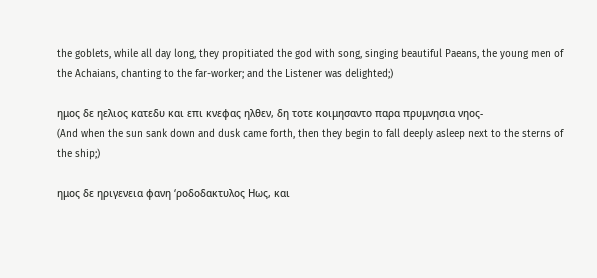the goblets, while all day long, they propitiated the god with song, singing beautiful Paeans, the young men of the Achaians, chanting to the far-worker; and the Listener was delighted;)

ημος δε ηελιος κατεδυ και επι κνεφας ηλθεν, δη τοτε κοιμησαντο παρα πρυμνησια νηος-
(And when the sun sank down and dusk came forth, then they begin to fall deeply asleep next to the sterns of the ship;)

ημος δε ηριγενεια φανη ‘ροδοδακτυλος Ηως, και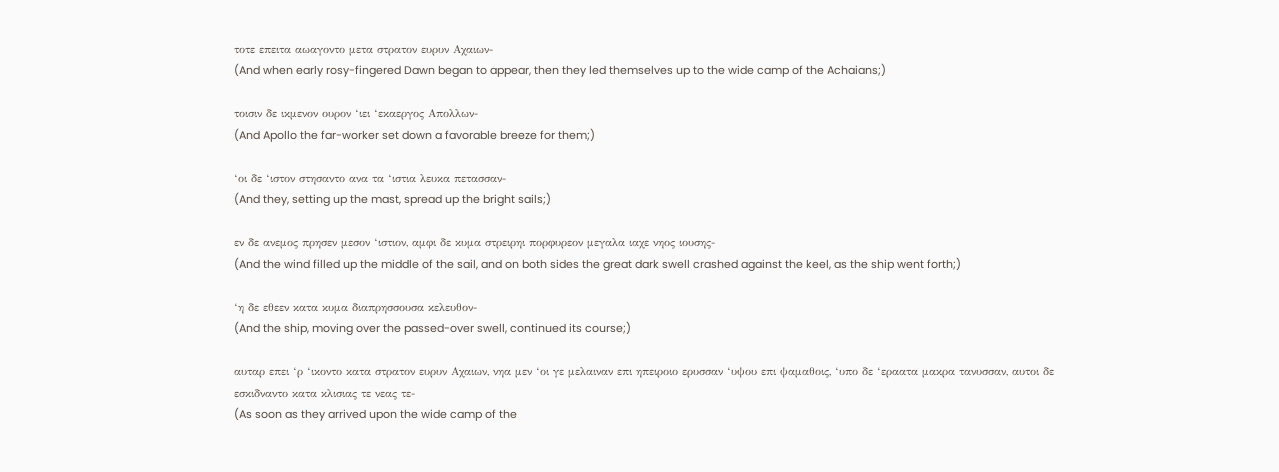τοτε επειτα αωαγοντο μετα στρατον ευρυν Αχαιων-
(And when early rosy-fingered Dawn began to appear, then they led themselves up to the wide camp of the Achaians;)

τοισιν δε ικμενον ουρον ‘ιει ‘εκαεργος Απολλων-
(And Apollo the far-worker set down a favorable breeze for them;)

‘οι δε ‘ιστον στησαντο ανα τα ‘ιστια λευκα πετασσαν-
(And they, setting up the mast, spread up the bright sails;)

εν δε ανεμος πρησεν μεσον ‘ιστιον, αμφι δε κυμα στρειρηι πορφυρεον μεγαλα ιαχε νηος ιουσης-
(And the wind filled up the middle of the sail, and on both sides the great dark swell crashed against the keel, as the ship went forth;)

‘η δε εθεεν κατα κυμα διαπρησσουσα κελευθον-
(And the ship, moving over the passed-over swell, continued its course;)

αυταρ επει ‘ρ ‘ικοντο κατα στρατον ευρυν Αχαιων, νηα μεν ‘οι γε μελαιναν επι ηπειροιο ερυσσαν ‘υψου επι ψαμαθοις, ‘υπο δε ‘εραατα μακρα τανυσσαν, αυτοι δε εσκιδναντο κατα κλισιας τε νεας τε-
(As soon as they arrived upon the wide camp of the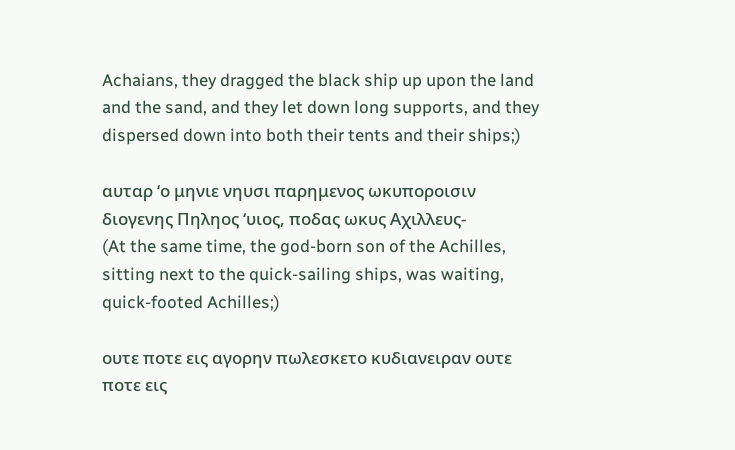Achaians, they dragged the black ship up upon the land and the sand, and they let down long supports, and they dispersed down into both their tents and their ships;)

αυταρ ‘ο μηνιε νηυσι παρημενος ωκυποροισιν διογενης Πηληος ‘υιος, ποδας ωκυς Αχιλλευς-
(At the same time, the god-born son of the Achilles, sitting next to the quick-sailing ships, was waiting, quick-footed Achilles;)

ουτε ποτε εις αγορην πωλεσκετο κυδιανειραν ουτε ποτε εις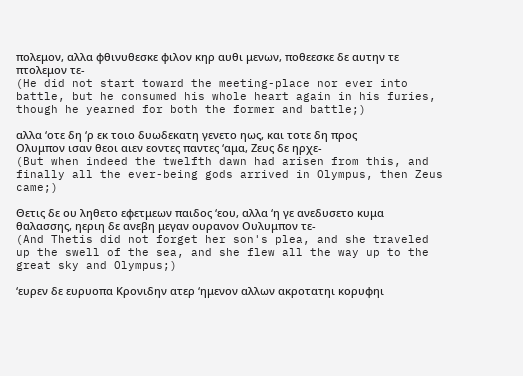πολεμον, αλλα φθινυθεσκε φιλον κηρ αυθι μενων, ποθεεσκε δε αυτην τε πτολεμον τε-
(He did not start toward the meeting-place nor ever into battle, but he consumed his whole heart again in his furies, though he yearned for both the former and battle;)

αλλα ‘οτε δη ‘ρ εκ τοιο δυωδεκατη γενετο ηως, και τοτε δη προς Ολυμπον ισαν θεοι αιεν εοντες παντες ‘αμα, Ζευς δε ηρχε-
(But when indeed the twelfth dawn had arisen from this, and finally all the ever-being gods arrived in Olympus, then Zeus came;)

Θετις δε ου ληθετο εφετμεων παιδος ‘εου, αλλα ‘η γε ανεδυσετο κυμα θαλασσης, ηεριη δε ανεβη μεγαν ουρανον Ουλυμπον τε-
(And Thetis did not forget her son's plea, and she traveled up the swell of the sea, and she flew all the way up to the great sky and Olympus;)

‘ευρεν δε ευρυοπα Κρονιδην ατερ ‘ημενον αλλων ακροτατηι κορυφηι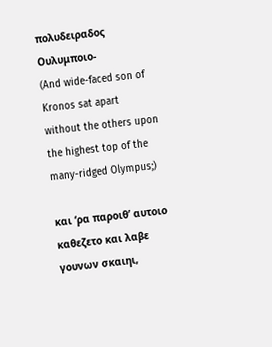πολυδειραδος Ουλυμποιο-
(And wide-faced son of Kronos sat apart without the others upon the highest top of the many-ridged Olympus;)

και ‘ρα παροιθ’ αυτοιο καθεζετο και λαβε γουνων σκαιηι,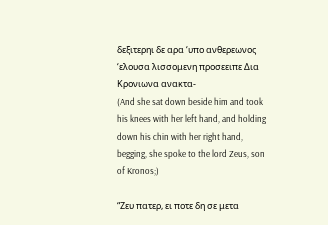δεξιτερηι δε αρα ‘υπο ανθερεωνος ‘ελουσα λισσομενη προσεειπε Δια Κρονιωνα ανακτα-
(And she sat down beside him and took his knees with her left hand, and holding down his chin with her right hand, begging, she spoke to the lord Zeus, son of Kronos;)

“Ζευ πατερ, ει ποτε δη σε μετα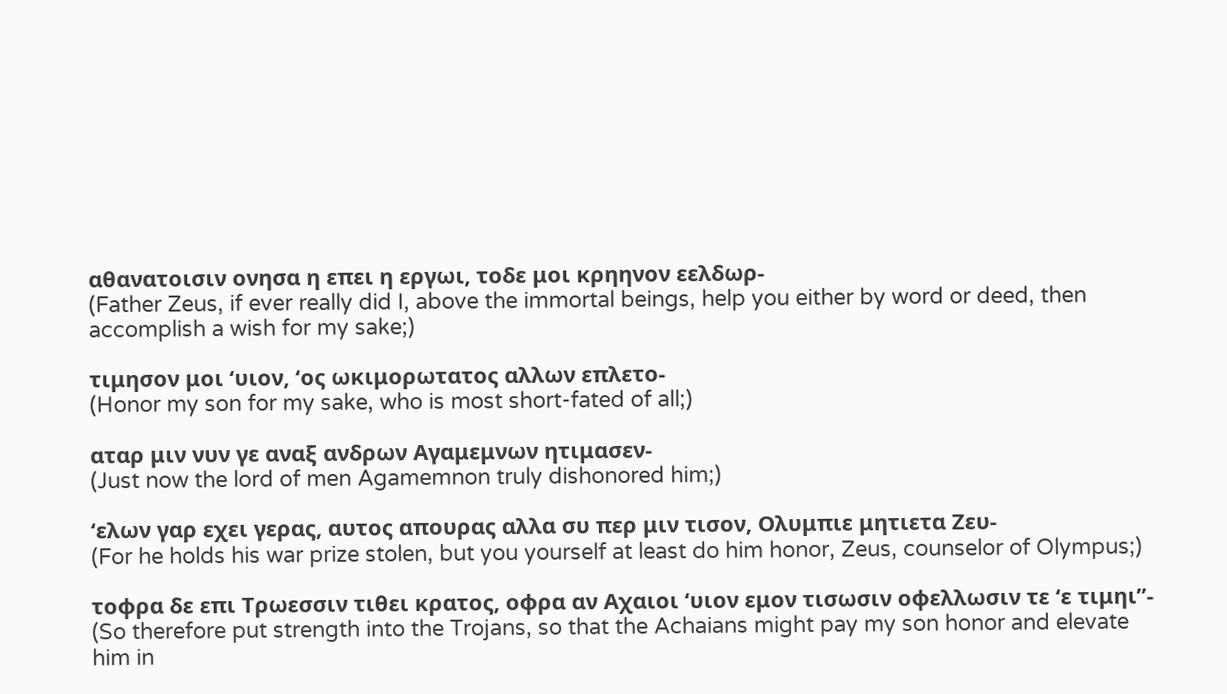αθανατοισιν ονησα η επει η εργωι, τοδε μοι κρηηνον εελδωρ-
(Father Zeus, if ever really did I, above the immortal beings, help you either by word or deed, then accomplish a wish for my sake;)

τιμησον μοι ‘υιον, ‘ος ωκιμορωτατος αλλων επλετο-
(Honor my son for my sake, who is most short-fated of all;)

αταρ μιν νυν γε αναξ ανδρων Αγαμεμνων ητιμασεν-
(Just now the lord of men Agamemnon truly dishonored him;)

‘ελων γαρ εχει γερας, αυτος απουρας αλλα συ περ μιν τισον, Ολυμπιε μητιετα Ζευ-
(For he holds his war prize stolen, but you yourself at least do him honor, Zeus, counselor of Olympus;)

τοφρα δε επι Τρωεσσιν τιθει κρατος, οφρα αν Αχαιοι ‘υιον εμον τισωσιν οφελλωσιν τε ‘ε τιμηι”-
(So therefore put strength into the Trojans, so that the Achaians might pay my son honor and elevate him in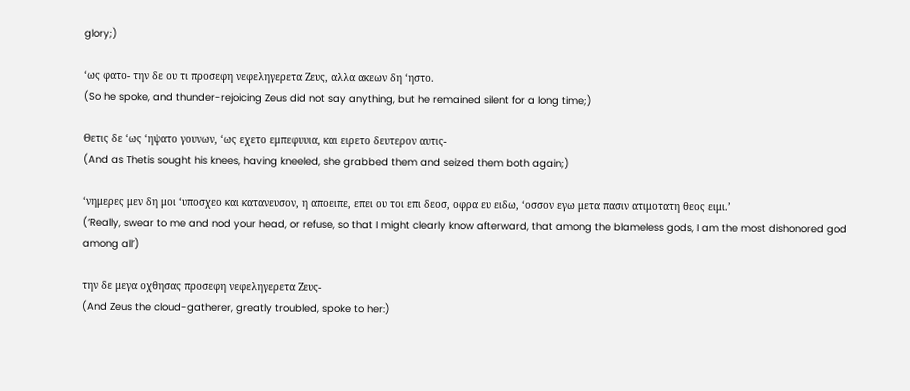glory;)

‘ως φατο- την δε ου τι προσεφη νεφεληγερετα Ζευς, αλλα ακεων δη ‘ηστο.
(So he spoke, and thunder-rejoicing Zeus did not say anything, but he remained silent for a long time;)

Θετις δε ‘ως ‘ηψατο γουνων, ‘ως εχετο εμπεφυυια, και ειρετο δευτερον αυτις-
(And as Thetis sought his knees, having kneeled, she grabbed them and seized them both again;)

‘νημερες μεν δη μοι ‘υποσχεο και κατανευσον, η αποειπε, επει ου τοι επι δεοσ, οφρα ευ ειδω, ‘οσσον εγω μετα πασιν ατιμοτατη θεος ειμι.’
(‘Really, swear to me and nod your head, or refuse, so that I might clearly know afterward, that among the blameless gods, I am the most dishonored god among all’)

την δε μεγα οχθησας προσεφη νεφεληγερετα Ζευς-
(And Zeus the cloud-gatherer, greatly troubled, spoke to her:)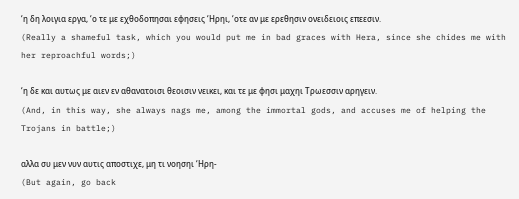‘η δη λοιγια εργα, ‘ο τε με εχθοδοπησαι εφησεις ‘Ηρηι, ‘οτε αν με ερεθησιν ονειδειοις επεεσιν.
(Really a shameful task, which you would put me in bad graces with Hera, since she chides me with her reproachful words;)

‘η δε και αυτως με αιεν εν αθανατοισι θεοισιν νεικει, και τε με φησι μαχηι Τρωεσσιν αρηγειν.
(And, in this way, she always nags me, among the immortal gods, and accuses me of helping the Trojans in battle;)

αλλα συ μεν νυν αυτις αποστιχε, μη τι νοησηι ‘Ηρη-
(But again, go back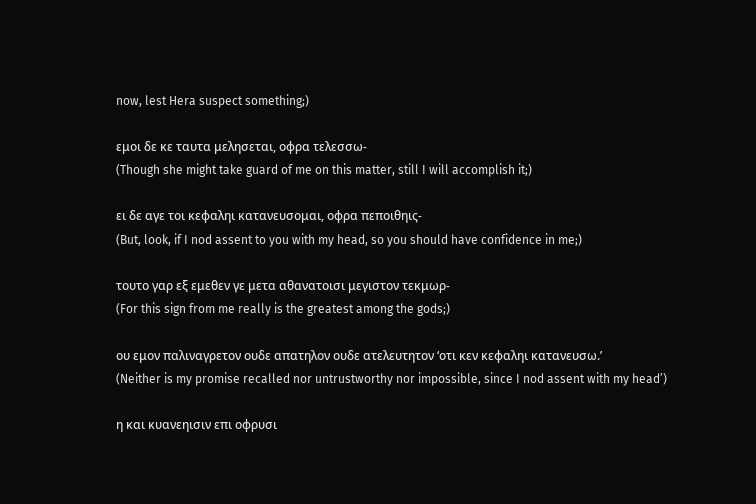now, lest Hera suspect something;)

εμοι δε κε ταυτα μελησεται, οφρα τελεσσω-
(Though she might take guard of me on this matter, still I will accomplish it;)

ει δε αγε τοι κεφαληι κατανευσομαι, οφρα πεποιθηις-
(But, look, if I nod assent to you with my head, so you should have confidence in me;)

τουτο γαρ εξ εμεθεν γε μετα αθανατοισι μεγιστον τεκμωρ-
(For this sign from me really is the greatest among the gods;)

ου εμον παλιναγρετον ουδε απατηλον ουδε ατελευτητον ‘οτι κεν κεφαληι κατανευσω.’
(Neither is my promise recalled nor untrustworthy nor impossible, since I nod assent with my head’)

η και κυανεηισιν επι οφρυσι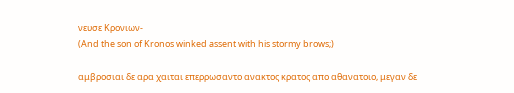νευσε Κρονιων-
(And the son of Kronos winked assent with his stormy brows;)

αμβροσιαι δε αρα χαιται επερρωσαντο ανακτος κρατος απο αθανατοιο, μεγαν δε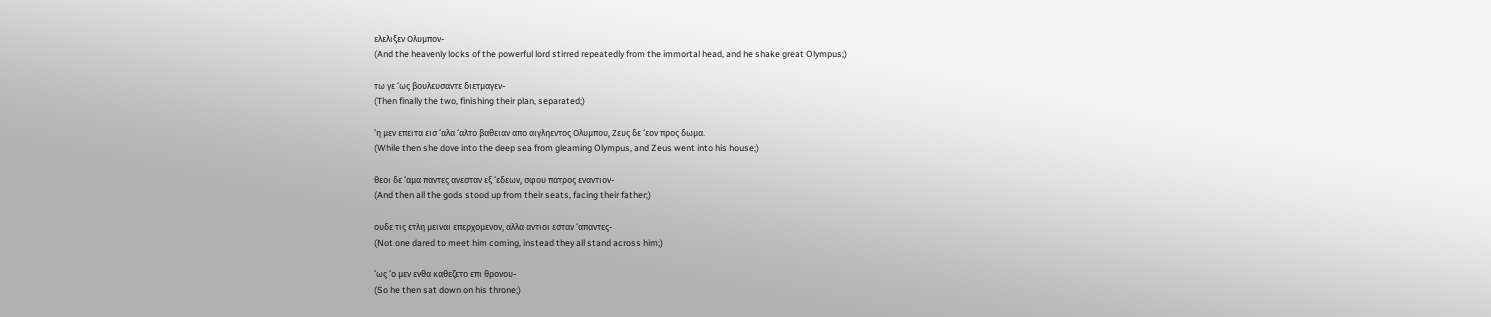ελελιξεν Ολυμπον-
(And the heavenly locks of the powerful lord stirred repeatedly from the immortal head, and he shake great Olympus;)

τω γε ‘ως βουλευσαντε διετμαγεν-
(Then finally the two, finishing their plan, separated;)

‘η μεν επειτα εισ ‘αλα ‘αλτο βαθειαν απο αιγληεντος Ολυμπου, Ζευς δε ‘εον προς δωμα.
(While then she dove into the deep sea from gleaming Olympus, and Zeus went into his house;)

θεοι δε ‘αμα παντες ανεσταν εξ ‘εδεων, σφου πατρος εναντιον-
(And then all the gods stood up from their seats, facing their father;)

ουδε τις ετλη μειναι επερχομενον, αλλα αντιοι εσταν ‘απαντες-
(Not one dared to meet him coming, instead they all stand across him;)

‘ως ‘ο μεν ενθα καθεζετο επι θρονου-
(So he then sat down on his throne;)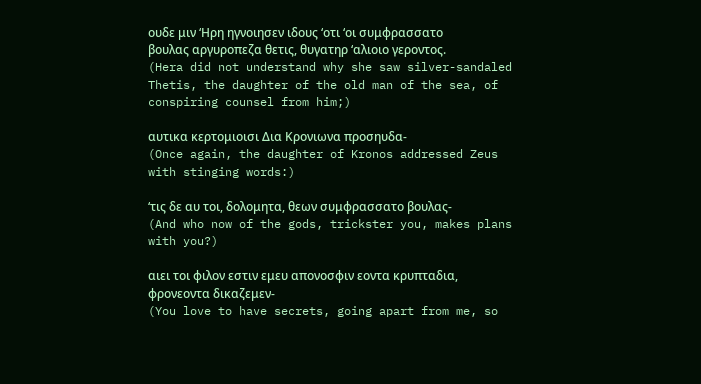ουδε μιν ‘Ηρη ηγνοιησεν ιδους ‘οτι ‘οι συμφρασσατο βουλας αργυροπεζα θετις, θυγατηρ ‘αλιοιο γεροντος.
(Hera did not understand why she saw silver-sandaled Thetis, the daughter of the old man of the sea, of conspiring counsel from him;)

αυτικα κερτομιοισι Δια Κρονιωνα προσηυδα-
(Once again, the daughter of Kronos addressed Zeus with stinging words:)

‘τις δε αυ τοι, δολομητα, θεων συμφρασσατο βουλας-
(And who now of the gods, trickster you, makes plans with you?)

αιει τοι φιλον εστιν εμευ απονοσφιν εοντα κρυπταδια, φρονεοντα δικαζεμεν-
(You love to have secrets, going apart from me, so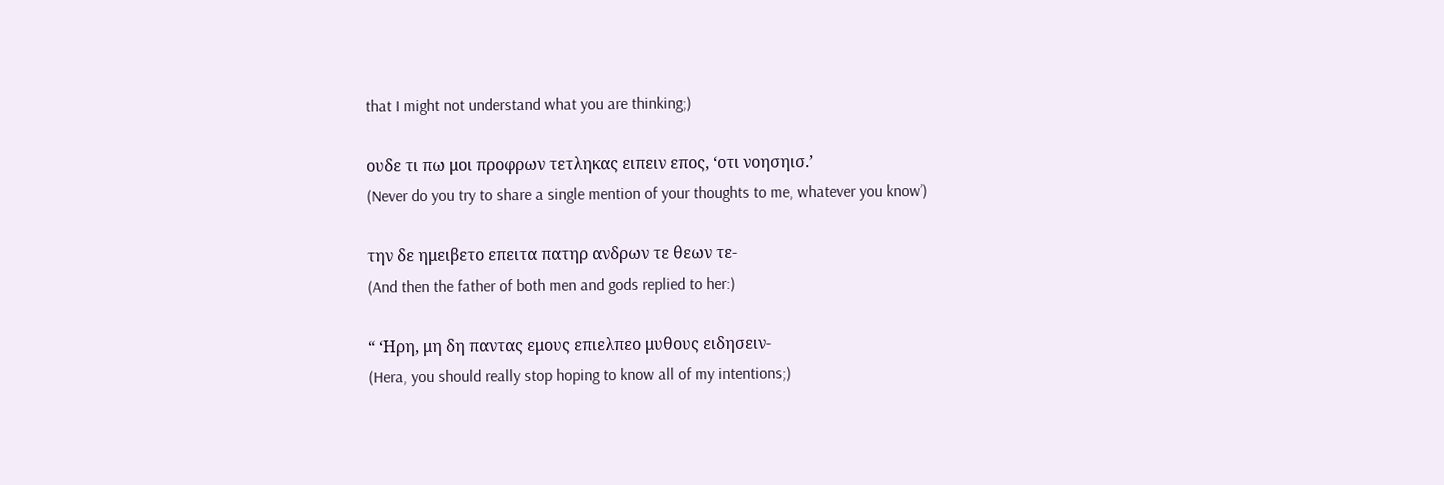that I might not understand what you are thinking;)

ουδε τι πω μοι προφρων τετληκας ειπειν επος, ‘οτι νοησηισ.’
(Never do you try to share a single mention of your thoughts to me, whatever you know’)

την δε ημειβετο επειτα πατηρ ανδρων τε θεων τε-
(And then the father of both men and gods replied to her:)

“ ‘Ηρη, μη δη παντας εμους επιελπεο μυθους ειδησειν-
(Hera, you should really stop hoping to know all of my intentions;)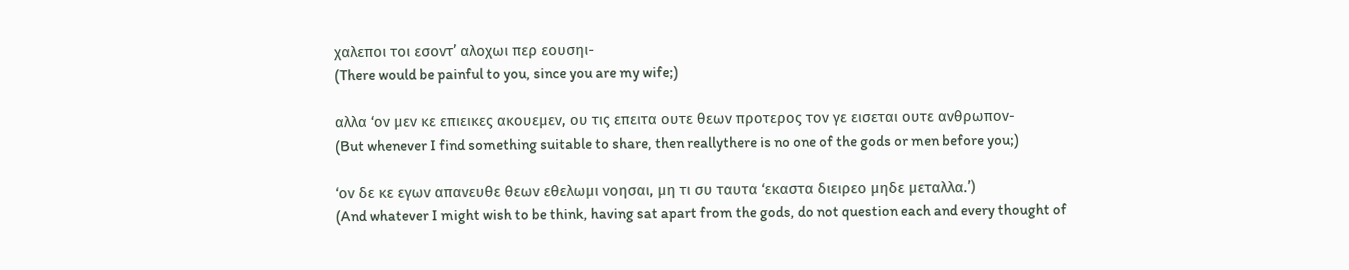χαλεποι τοι εσοντ’ αλοχωι περ εουσηι-
(There would be painful to you, since you are my wife;)

αλλα ‘ον μεν κε επιεικες ακουεμεν, ου τις επειτα ουτε θεων προτερος τον γε εισεται ουτε ανθρωπον-
(But whenever I find something suitable to share, then reallythere is no one of the gods or men before you;)

‘ον δε κε εγων απανευθε θεων εθελωμι νοησαι, μη τι συ ταυτα ‘εκαστα διειρεο μηδε μεταλλα.’)
(And whatever I might wish to be think, having sat apart from the gods, do not question each and every thought of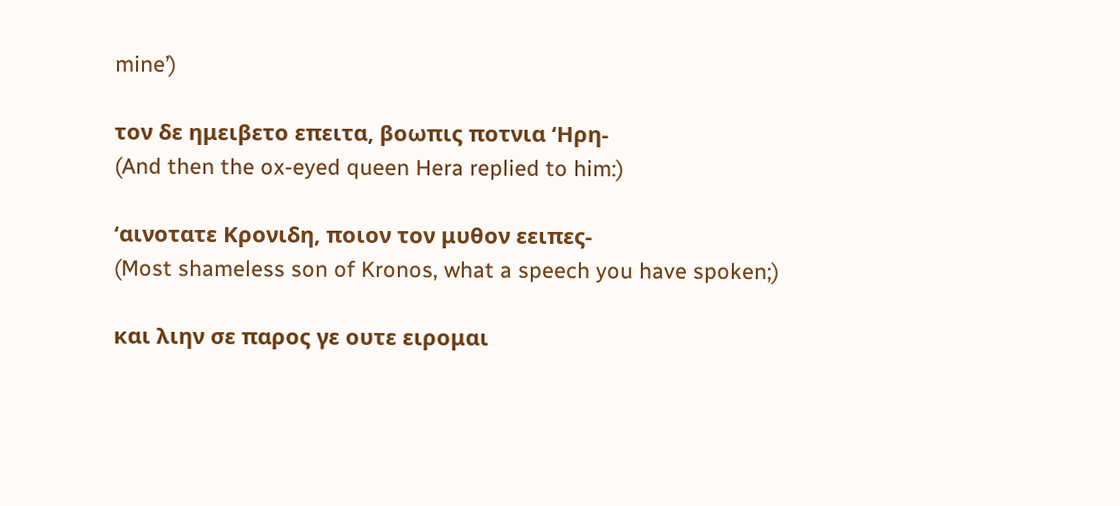mine’)

τον δε ημειβετο επειτα, βοωπις ποτνια ‘Ηρη-
(And then the ox-eyed queen Hera replied to him:)

‘αινοτατε Κρονιδη, ποιον τον μυθον εειπες-
(Most shameless son of Kronos, what a speech you have spoken;)

και λιην σε παρος γε ουτε ειρομαι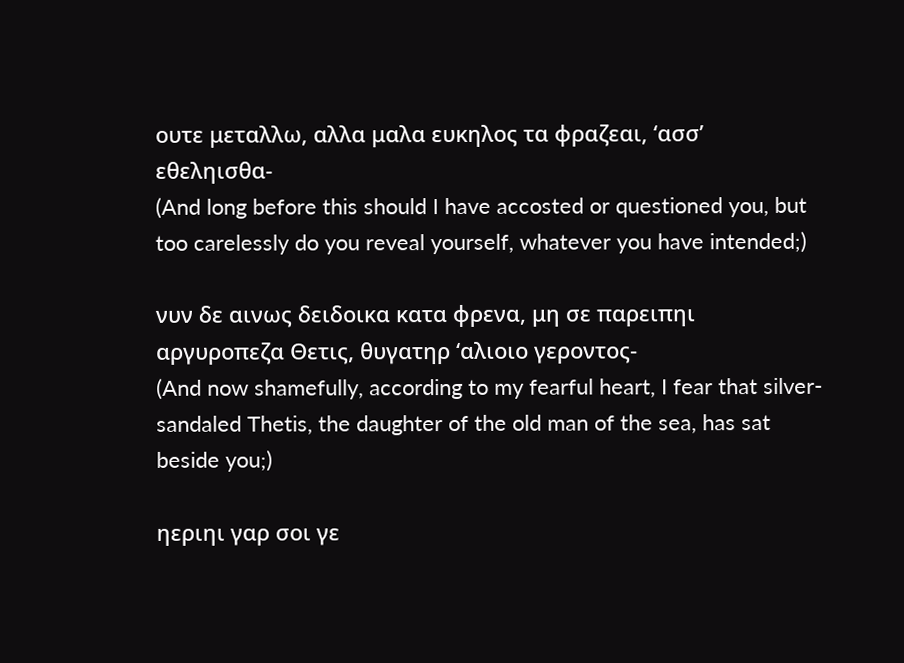ουτε μεταλλω, αλλα μαλα ευκηλος τα φραζεαι, ‘ασσ’ εθεληισθα-
(And long before this should I have accosted or questioned you, but too carelessly do you reveal yourself, whatever you have intended;)

νυν δε αινως δειδοικα κατα φρενα, μη σε παρειπηι αργυροπεζα Θετις, θυγατηρ ‘αλιοιο γεροντος-
(And now shamefully, according to my fearful heart, I fear that silver-sandaled Thetis, the daughter of the old man of the sea, has sat beside you;)

ηεριηι γαρ σοι γε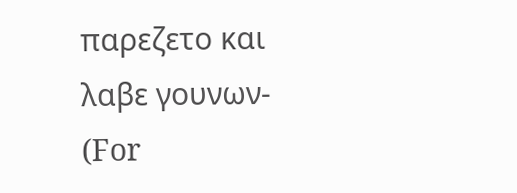παρεζετο και λαβε γουνων-
(For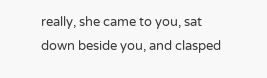really, she came to you, sat down beside you, and clasped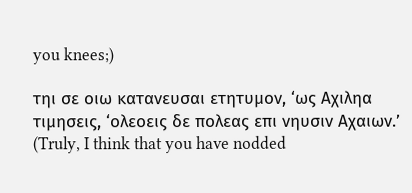you knees;)

τηι σε οιω κατανευσαι ετητυμον, ‘ως Αχιληα τιμησεις, ‘ολεοεις δε πολεας επι νηυσιν Αχαιων.’
(Truly, I think that you have nodded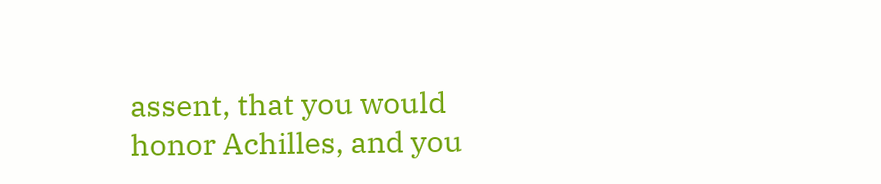assent, that you would honor Achilles, and you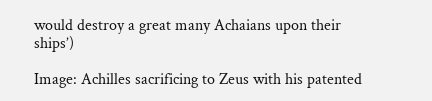would destroy a great many Achaians upon their ships’)

Image: Achilles sacrificing to Zeus with his patented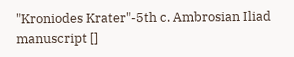"Kroniodes Krater"-5th c. Ambrosian Iliad manuscript []